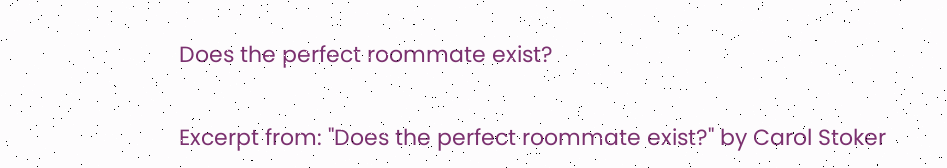Does the perfect roommate exist?

Excerpt from: "Does the perfect roommate exist?" by Carol Stoker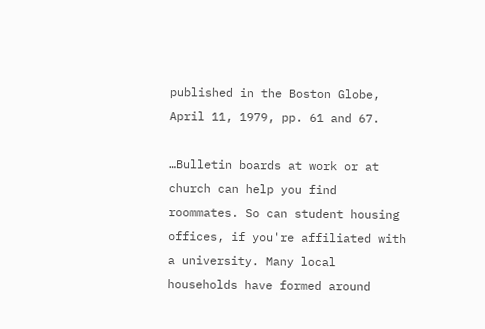published in the Boston Globe, April 11, 1979, pp. 61 and 67.

…Bulletin boards at work or at church can help you find roommates. So can student housing offices, if you're affiliated with a university. Many local households have formed around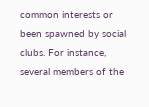common interests or been spawned by social clubs. For instance, several members of the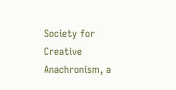Society for Creative Anachronism, a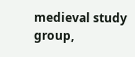medieval study group,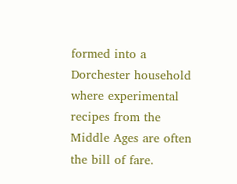formed into a Dorchester household where experimental recipes from the Middle Ages are often the bill of fare.